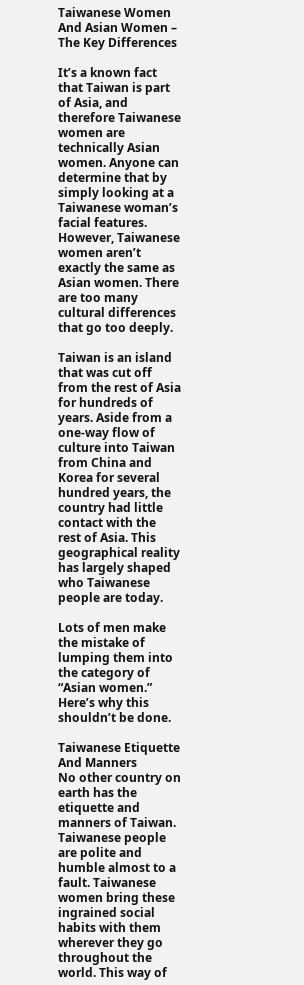Taiwanese Women And Asian Women – The Key Differences

It’s a known fact that Taiwan is part of Asia, and therefore Taiwanese women are technically Asian women. Anyone can determine that by simply looking at a Taiwanese woman’s facial features. However, Taiwanese women aren’t exactly the same as Asian women. There are too many cultural differences that go too deeply.

Taiwan is an island that was cut off from the rest of Asia for hundreds of years. Aside from a one-way flow of culture into Taiwan from China and Korea for several hundred years, the country had little contact with the rest of Asia. This geographical reality has largely shaped who Taiwanese people are today.

Lots of men make the mistake of lumping them into the category of “Asian women.” Here’s why this shouldn’t be done.

Taiwanese Etiquette And Manners
No other country on earth has the etiquette and manners of Taiwan. Taiwanese people are polite and humble almost to a fault. Taiwanese women bring these ingrained social habits with them wherever they go throughout the world. This way of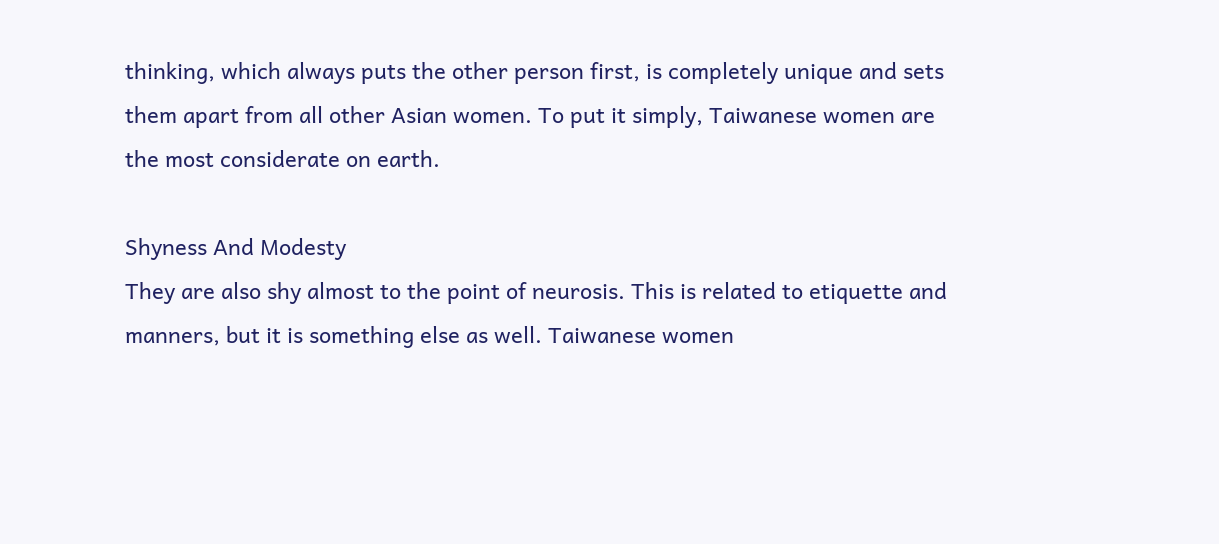thinking, which always puts the other person first, is completely unique and sets them apart from all other Asian women. To put it simply, Taiwanese women are the most considerate on earth.

Shyness And Modesty
They are also shy almost to the point of neurosis. This is related to etiquette and manners, but it is something else as well. Taiwanese women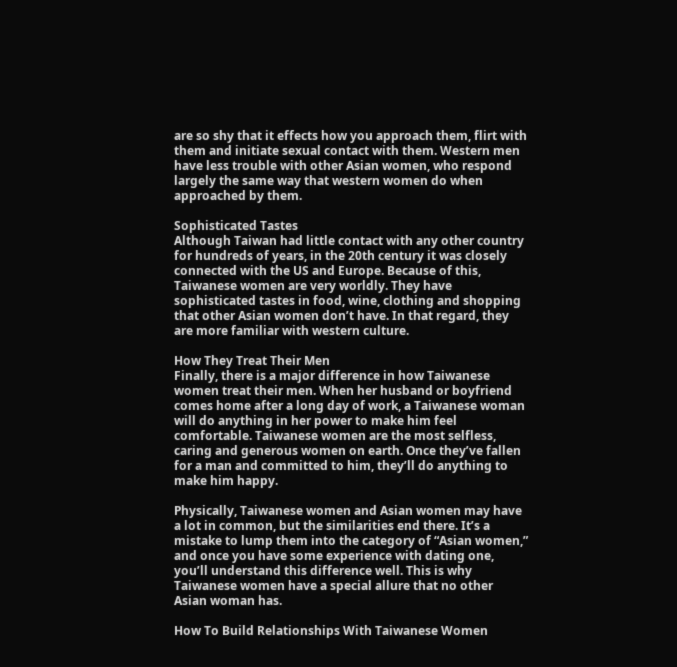are so shy that it effects how you approach them, flirt with them and initiate sexual contact with them. Western men have less trouble with other Asian women, who respond largely the same way that western women do when approached by them.

Sophisticated Tastes
Although Taiwan had little contact with any other country for hundreds of years, in the 20th century it was closely connected with the US and Europe. Because of this, Taiwanese women are very worldly. They have sophisticated tastes in food, wine, clothing and shopping that other Asian women don’t have. In that regard, they are more familiar with western culture.

How They Treat Their Men
Finally, there is a major difference in how Taiwanese women treat their men. When her husband or boyfriend comes home after a long day of work, a Taiwanese woman will do anything in her power to make him feel comfortable. Taiwanese women are the most selfless, caring and generous women on earth. Once they’ve fallen for a man and committed to him, they’ll do anything to make him happy.

Physically, Taiwanese women and Asian women may have a lot in common, but the similarities end there. It’s a mistake to lump them into the category of “Asian women,” and once you have some experience with dating one, you’ll understand this difference well. This is why Taiwanese women have a special allure that no other Asian woman has.

How To Build Relationships With Taiwanese Women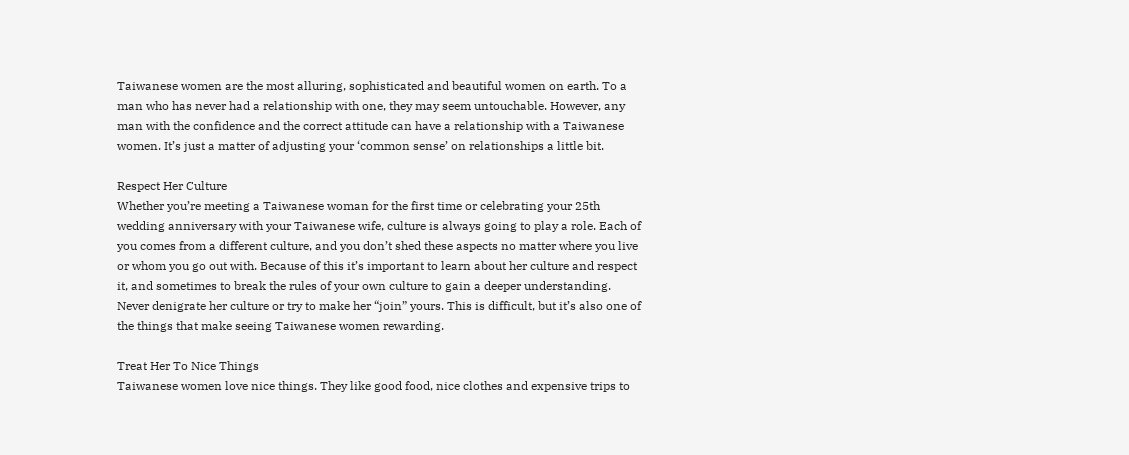Taiwanese women are the most alluring, sophisticated and beautiful women on earth. To a man who has never had a relationship with one, they may seem untouchable. However, any man with the confidence and the correct attitude can have a relationship with a Taiwanese women. It’s just a matter of adjusting your ‘common sense’ on relationships a little bit.

Respect Her Culture
Whether you’re meeting a Taiwanese woman for the first time or celebrating your 25th wedding anniversary with your Taiwanese wife, culture is always going to play a role. Each of you comes from a different culture, and you don’t shed these aspects no matter where you live or whom you go out with. Because of this it’s important to learn about her culture and respect it, and sometimes to break the rules of your own culture to gain a deeper understanding. Never denigrate her culture or try to make her “join” yours. This is difficult, but it’s also one of the things that make seeing Taiwanese women rewarding.

Treat Her To Nice Things
Taiwanese women love nice things. They like good food, nice clothes and expensive trips to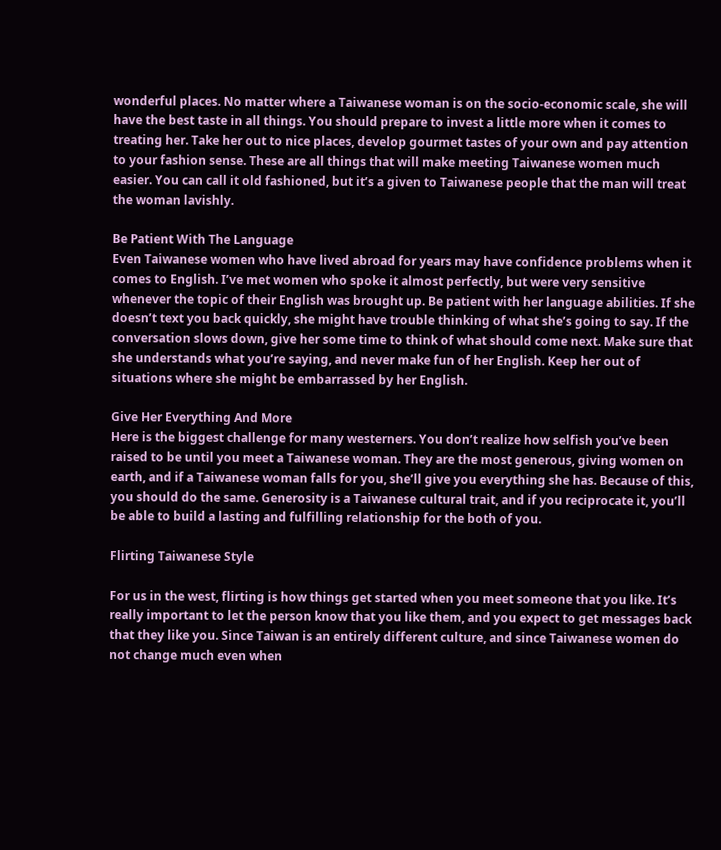wonderful places. No matter where a Taiwanese woman is on the socio-economic scale, she will have the best taste in all things. You should prepare to invest a little more when it comes to treating her. Take her out to nice places, develop gourmet tastes of your own and pay attention to your fashion sense. These are all things that will make meeting Taiwanese women much easier. You can call it old fashioned, but it’s a given to Taiwanese people that the man will treat the woman lavishly.

Be Patient With The Language
Even Taiwanese women who have lived abroad for years may have confidence problems when it comes to English. I’ve met women who spoke it almost perfectly, but were very sensitive whenever the topic of their English was brought up. Be patient with her language abilities. If she doesn’t text you back quickly, she might have trouble thinking of what she’s going to say. If the conversation slows down, give her some time to think of what should come next. Make sure that she understands what you’re saying, and never make fun of her English. Keep her out of situations where she might be embarrassed by her English.

Give Her Everything And More
Here is the biggest challenge for many westerners. You don’t realize how selfish you’ve been raised to be until you meet a Taiwanese woman. They are the most generous, giving women on earth, and if a Taiwanese woman falls for you, she’ll give you everything she has. Because of this, you should do the same. Generosity is a Taiwanese cultural trait, and if you reciprocate it, you’ll be able to build a lasting and fulfilling relationship for the both of you.

Flirting Taiwanese Style

For us in the west, flirting is how things get started when you meet someone that you like. It’s really important to let the person know that you like them, and you expect to get messages back that they like you. Since Taiwan is an entirely different culture, and since Taiwanese women do not change much even when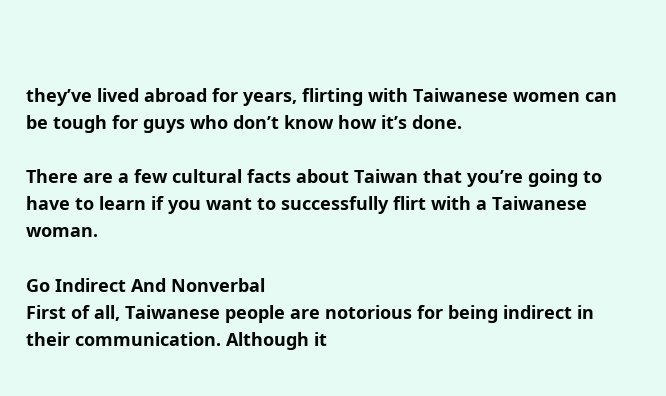they’ve lived abroad for years, flirting with Taiwanese women can be tough for guys who don’t know how it’s done.

There are a few cultural facts about Taiwan that you’re going to have to learn if you want to successfully flirt with a Taiwanese woman.

Go Indirect And Nonverbal
First of all, Taiwanese people are notorious for being indirect in their communication. Although it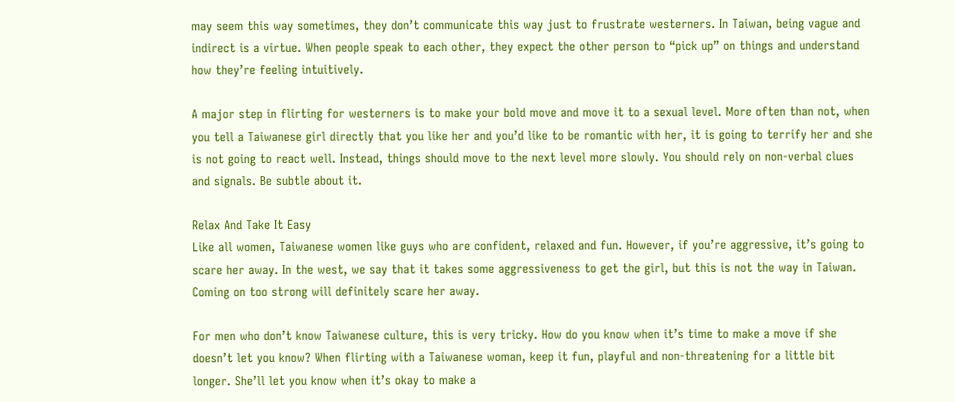may seem this way sometimes, they don’t communicate this way just to frustrate westerners. In Taiwan, being vague and indirect is a virtue. When people speak to each other, they expect the other person to “pick up” on things and understand how they’re feeling intuitively.

A major step in flirting for westerners is to make your bold move and move it to a sexual level. More often than not, when you tell a Taiwanese girl directly that you like her and you’d like to be romantic with her, it is going to terrify her and she is not going to react well. Instead, things should move to the next level more slowly. You should rely on non-verbal clues and signals. Be subtle about it.

Relax And Take It Easy
Like all women, Taiwanese women like guys who are confident, relaxed and fun. However, if you’re aggressive, it’s going to scare her away. In the west, we say that it takes some aggressiveness to get the girl, but this is not the way in Taiwan. Coming on too strong will definitely scare her away.

For men who don’t know Taiwanese culture, this is very tricky. How do you know when it’s time to make a move if she doesn’t let you know? When flirting with a Taiwanese woman, keep it fun, playful and non-threatening for a little bit longer. She’ll let you know when it’s okay to make a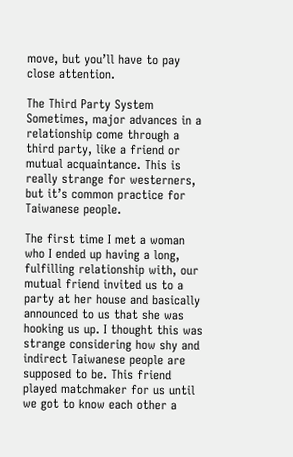move, but you’ll have to pay close attention.

The Third Party System
Sometimes, major advances in a relationship come through a third party, like a friend or mutual acquaintance. This is really strange for westerners, but it’s common practice for Taiwanese people.

The first time I met a woman who I ended up having a long, fulfilling relationship with, our mutual friend invited us to a party at her house and basically announced to us that she was hooking us up. I thought this was strange considering how shy and indirect Taiwanese people are supposed to be. This friend played matchmaker for us until we got to know each other a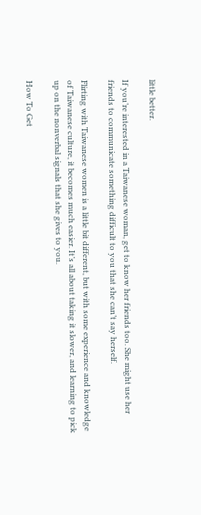little better.

If you’re interested in a Taiwanese woman, get to know her friends too. She might use her friends to communicate something difficult to you that she can’t say herself.

Flirting with Taiwanese women is a little bit different, but with some experience and knowledge of Taiwanese culture, it becomes much easier. It’s all about taking it slower, and learning to pick up on the nonverbal signals that she gives to you.

How To Get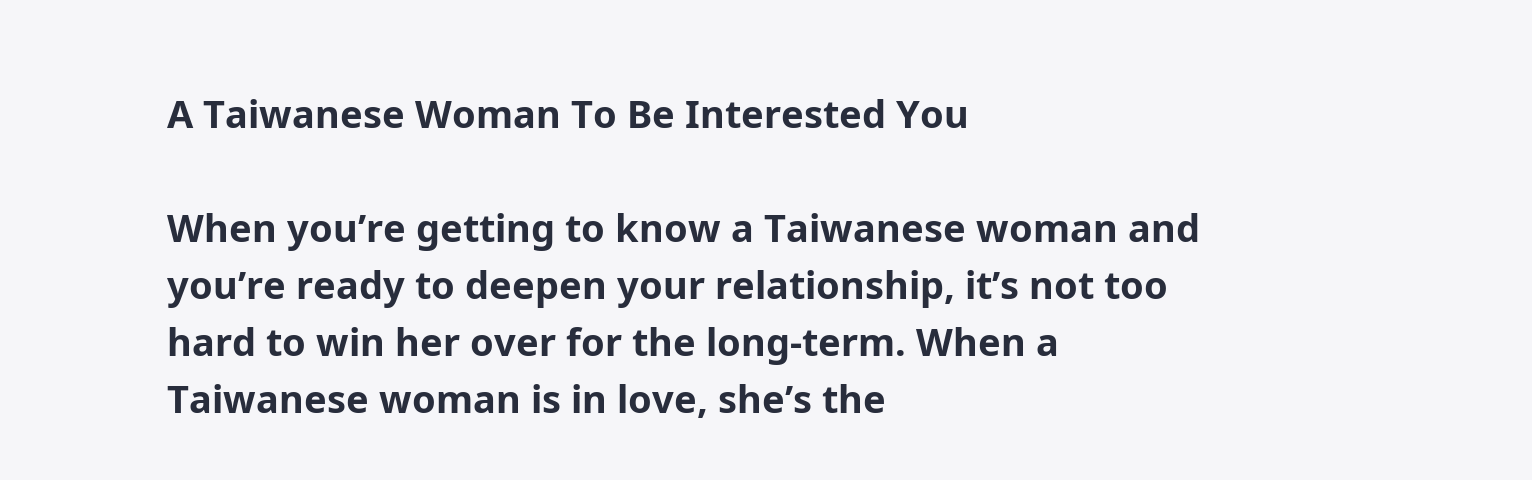A Taiwanese Woman To Be Interested You

When you’re getting to know a Taiwanese woman and you’re ready to deepen your relationship, it’s not too hard to win her over for the long-term. When a Taiwanese woman is in love, she’s the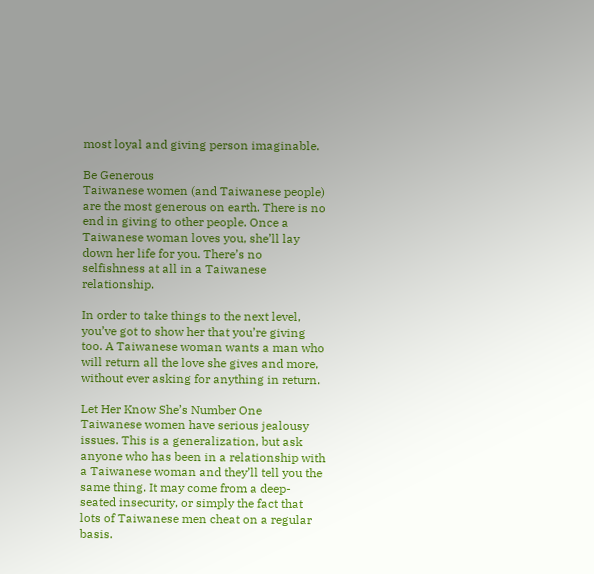most loyal and giving person imaginable.

Be Generous
Taiwanese women (and Taiwanese people) are the most generous on earth. There is no end in giving to other people. Once a Taiwanese woman loves you, she’ll lay down her life for you. There’s no selfishness at all in a Taiwanese relationship.

In order to take things to the next level, you’ve got to show her that you’re giving too. A Taiwanese woman wants a man who will return all the love she gives and more, without ever asking for anything in return.

Let Her Know She’s Number One
Taiwanese women have serious jealousy issues. This is a generalization, but ask anyone who has been in a relationship with a Taiwanese woman and they’ll tell you the same thing. It may come from a deep-seated insecurity, or simply the fact that lots of Taiwanese men cheat on a regular basis.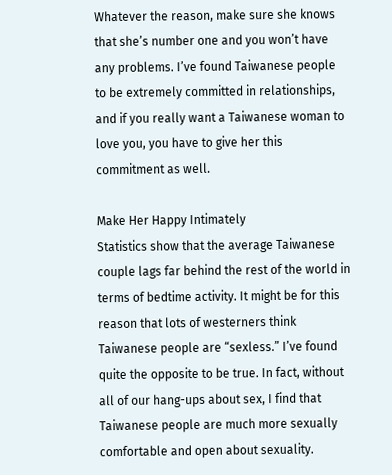Whatever the reason, make sure she knows that she’s number one and you won’t have any problems. I’ve found Taiwanese people to be extremely committed in relationships, and if you really want a Taiwanese woman to love you, you have to give her this commitment as well.

Make Her Happy Intimately
Statistics show that the average Taiwanese couple lags far behind the rest of the world in terms of bedtime activity. It might be for this reason that lots of westerners think Taiwanese people are “sexless.” I’ve found quite the opposite to be true. In fact, without all of our hang-ups about sex, I find that Taiwanese people are much more sexually comfortable and open about sexuality.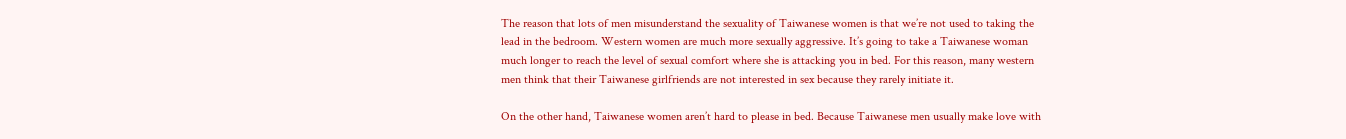The reason that lots of men misunderstand the sexuality of Taiwanese women is that we’re not used to taking the lead in the bedroom. Western women are much more sexually aggressive. It’s going to take a Taiwanese woman much longer to reach the level of sexual comfort where she is attacking you in bed. For this reason, many western men think that their Taiwanese girlfriends are not interested in sex because they rarely initiate it.

On the other hand, Taiwanese women aren’t hard to please in bed. Because Taiwanese men usually make love with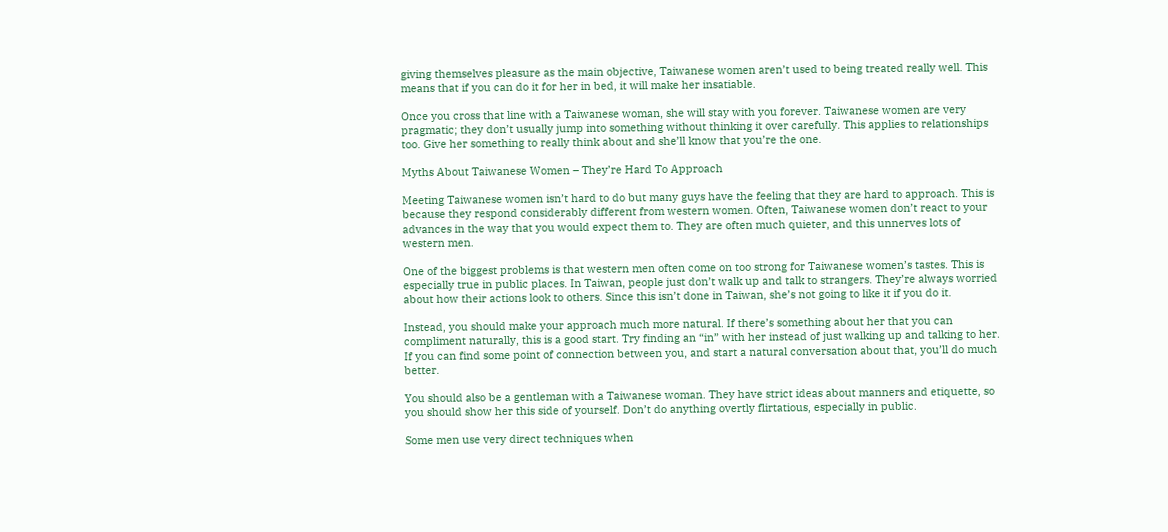giving themselves pleasure as the main objective, Taiwanese women aren’t used to being treated really well. This means that if you can do it for her in bed, it will make her insatiable.

Once you cross that line with a Taiwanese woman, she will stay with you forever. Taiwanese women are very pragmatic; they don’t usually jump into something without thinking it over carefully. This applies to relationships too. Give her something to really think about and she’ll know that you’re the one.

Myths About Taiwanese Women – They’re Hard To Approach

Meeting Taiwanese women isn’t hard to do but many guys have the feeling that they are hard to approach. This is because they respond considerably different from western women. Often, Taiwanese women don’t react to your advances in the way that you would expect them to. They are often much quieter, and this unnerves lots of western men.

One of the biggest problems is that western men often come on too strong for Taiwanese women’s tastes. This is especially true in public places. In Taiwan, people just don’t walk up and talk to strangers. They’re always worried about how their actions look to others. Since this isn’t done in Taiwan, she’s not going to like it if you do it.

Instead, you should make your approach much more natural. If there’s something about her that you can compliment naturally, this is a good start. Try finding an “in” with her instead of just walking up and talking to her. If you can find some point of connection between you, and start a natural conversation about that, you’ll do much better.

You should also be a gentleman with a Taiwanese woman. They have strict ideas about manners and etiquette, so you should show her this side of yourself. Don’t do anything overtly flirtatious, especially in public.

Some men use very direct techniques when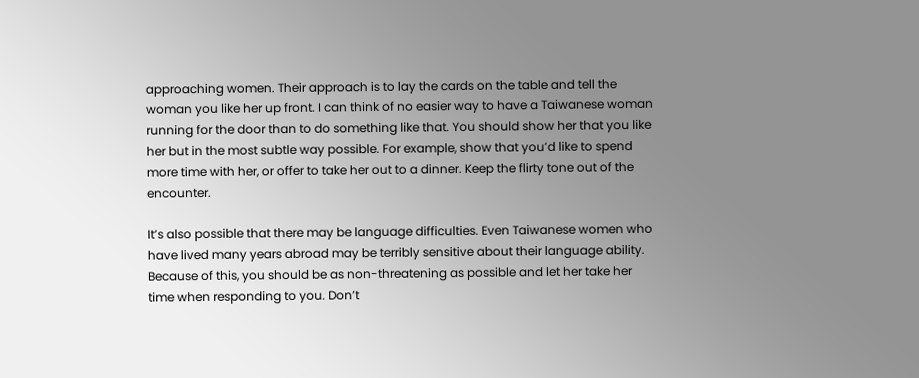approaching women. Their approach is to lay the cards on the table and tell the woman you like her up front. I can think of no easier way to have a Taiwanese woman running for the door than to do something like that. You should show her that you like her but in the most subtle way possible. For example, show that you’d like to spend more time with her, or offer to take her out to a dinner. Keep the flirty tone out of the encounter.

It’s also possible that there may be language difficulties. Even Taiwanese women who have lived many years abroad may be terribly sensitive about their language ability. Because of this, you should be as non-threatening as possible and let her take her time when responding to you. Don’t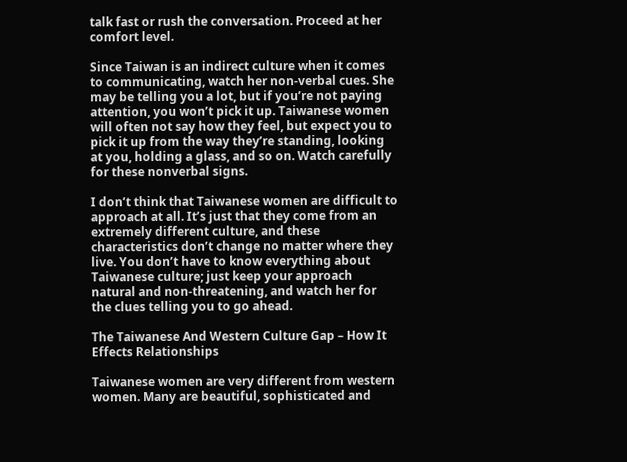talk fast or rush the conversation. Proceed at her comfort level.

Since Taiwan is an indirect culture when it comes to communicating, watch her non-verbal cues. She may be telling you a lot, but if you’re not paying attention, you won’t pick it up. Taiwanese women will often not say how they feel, but expect you to pick it up from the way they’re standing, looking at you, holding a glass, and so on. Watch carefully for these nonverbal signs.

I don’t think that Taiwanese women are difficult to approach at all. It’s just that they come from an extremely different culture, and these characteristics don’t change no matter where they live. You don’t have to know everything about Taiwanese culture; just keep your approach natural and non-threatening, and watch her for the clues telling you to go ahead.

The Taiwanese And Western Culture Gap – How It Effects Relationships

Taiwanese women are very different from western women. Many are beautiful, sophisticated and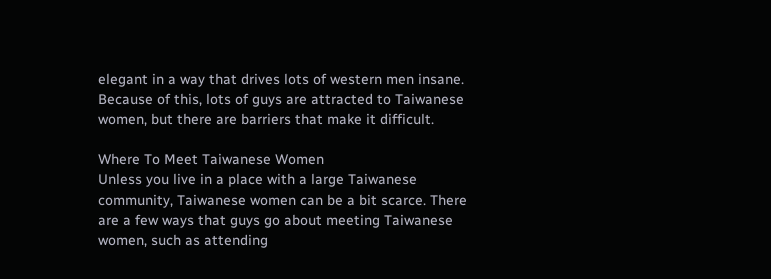elegant in a way that drives lots of western men insane. Because of this, lots of guys are attracted to Taiwanese women, but there are barriers that make it difficult.

Where To Meet Taiwanese Women
Unless you live in a place with a large Taiwanese community, Taiwanese women can be a bit scarce. There are a few ways that guys go about meeting Taiwanese women, such as attending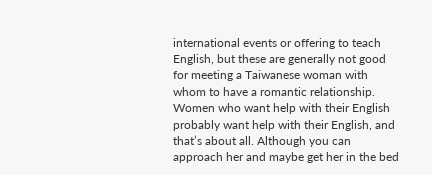international events or offering to teach English, but these are generally not good for meeting a Taiwanese woman with whom to have a romantic relationship. Women who want help with their English probably want help with their English, and that’s about all. Although you can approach her and maybe get her in the bed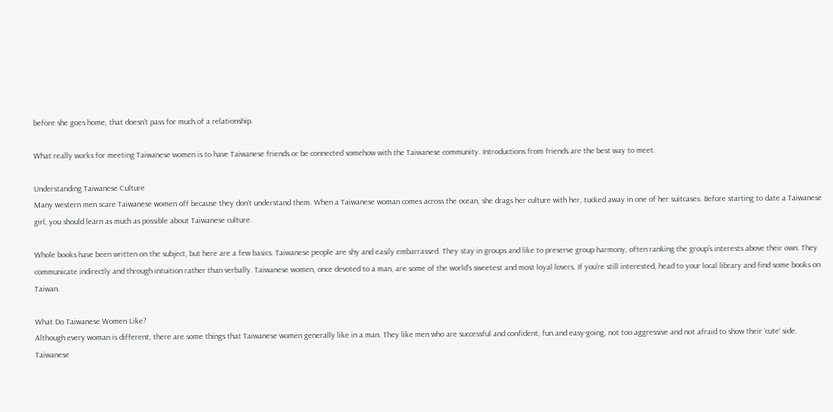before she goes home, that doesn’t pass for much of a relationship.

What really works for meeting Taiwanese women is to have Taiwanese friends or be connected somehow with the Taiwanese community. Introductions from friends are the best way to meet.

Understanding Taiwanese Culture
Many western men scare Taiwanese women off because they don’t understand them. When a Taiwanese woman comes across the ocean, she drags her culture with her, tucked away in one of her suitcases. Before starting to date a Taiwanese girl, you should learn as much as possible about Taiwanese culture.

Whole books have been written on the subject, but here are a few basics. Taiwanese people are shy and easily embarrassed. They stay in groups and like to preserve group harmony, often ranking the group’s interests above their own. They communicate indirectly and through intuition rather than verbally. Taiwanese women, once devoted to a man, are some of the world’s sweetest and most loyal lovers. If you’re still interested, head to your local library and find some books on Taiwan.

What Do Taiwanese Women Like?
Although every woman is different, there are some things that Taiwanese women generally like in a man. They like men who are successful and confident, fun and easy-going, not too aggressive and not afraid to show their ‘cute’ side. Taiwanese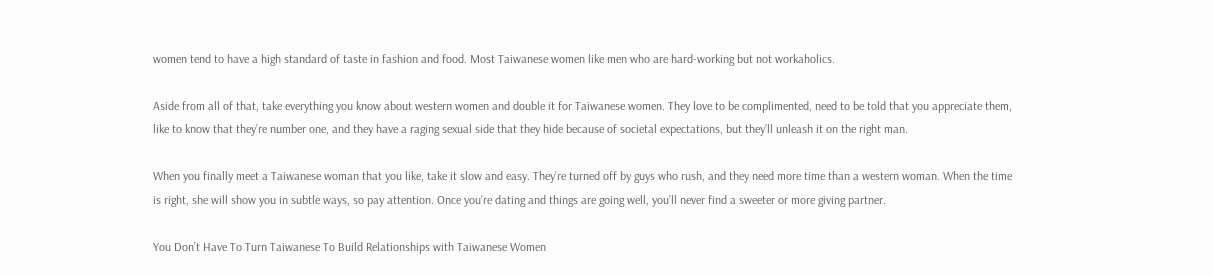women tend to have a high standard of taste in fashion and food. Most Taiwanese women like men who are hard-working but not workaholics.

Aside from all of that, take everything you know about western women and double it for Taiwanese women. They love to be complimented, need to be told that you appreciate them, like to know that they’re number one, and they have a raging sexual side that they hide because of societal expectations, but they’ll unleash it on the right man.

When you finally meet a Taiwanese woman that you like, take it slow and easy. They’re turned off by guys who rush, and they need more time than a western woman. When the time is right, she will show you in subtle ways, so pay attention. Once you’re dating and things are going well, you’ll never find a sweeter or more giving partner.

You Don’t Have To Turn Taiwanese To Build Relationships with Taiwanese Women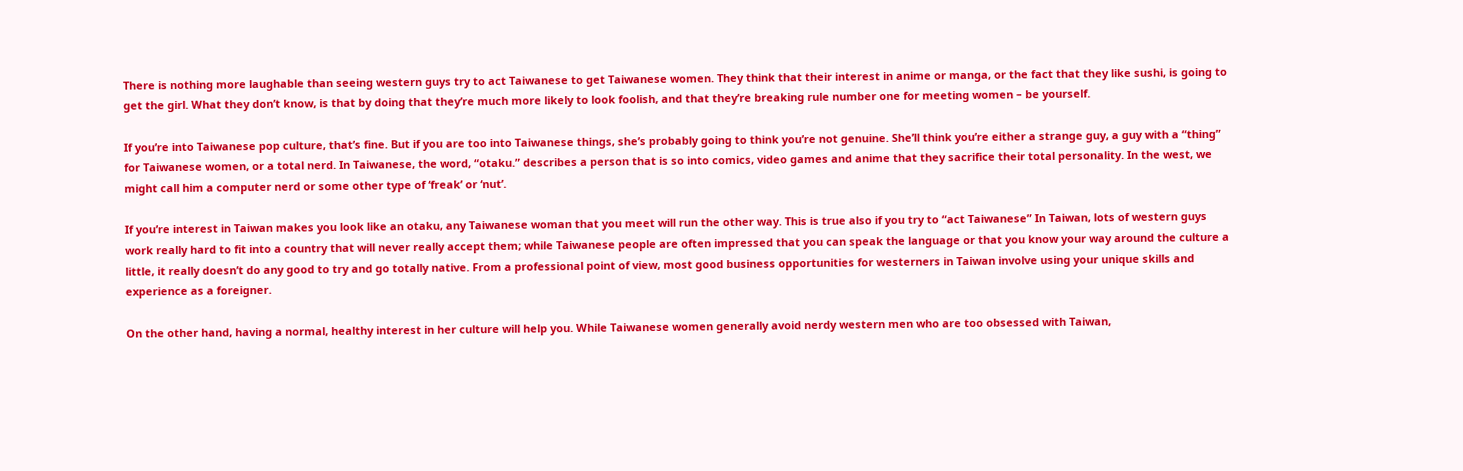There is nothing more laughable than seeing western guys try to act Taiwanese to get Taiwanese women. They think that their interest in anime or manga, or the fact that they like sushi, is going to get the girl. What they don’t know, is that by doing that they’re much more likely to look foolish, and that they’re breaking rule number one for meeting women – be yourself.

If you’re into Taiwanese pop culture, that’s fine. But if you are too into Taiwanese things, she’s probably going to think you’re not genuine. She’ll think you’re either a strange guy, a guy with a “thing” for Taiwanese women, or a total nerd. In Taiwanese, the word, “otaku.” describes a person that is so into comics, video games and anime that they sacrifice their total personality. In the west, we might call him a computer nerd or some other type of ‘freak’ or ‘nut’.

If you’re interest in Taiwan makes you look like an otaku, any Taiwanese woman that you meet will run the other way. This is true also if you try to “act Taiwanese” In Taiwan, lots of western guys work really hard to fit into a country that will never really accept them; while Taiwanese people are often impressed that you can speak the language or that you know your way around the culture a little, it really doesn’t do any good to try and go totally native. From a professional point of view, most good business opportunities for westerners in Taiwan involve using your unique skills and experience as a foreigner.

On the other hand, having a normal, healthy interest in her culture will help you. While Taiwanese women generally avoid nerdy western men who are too obsessed with Taiwan,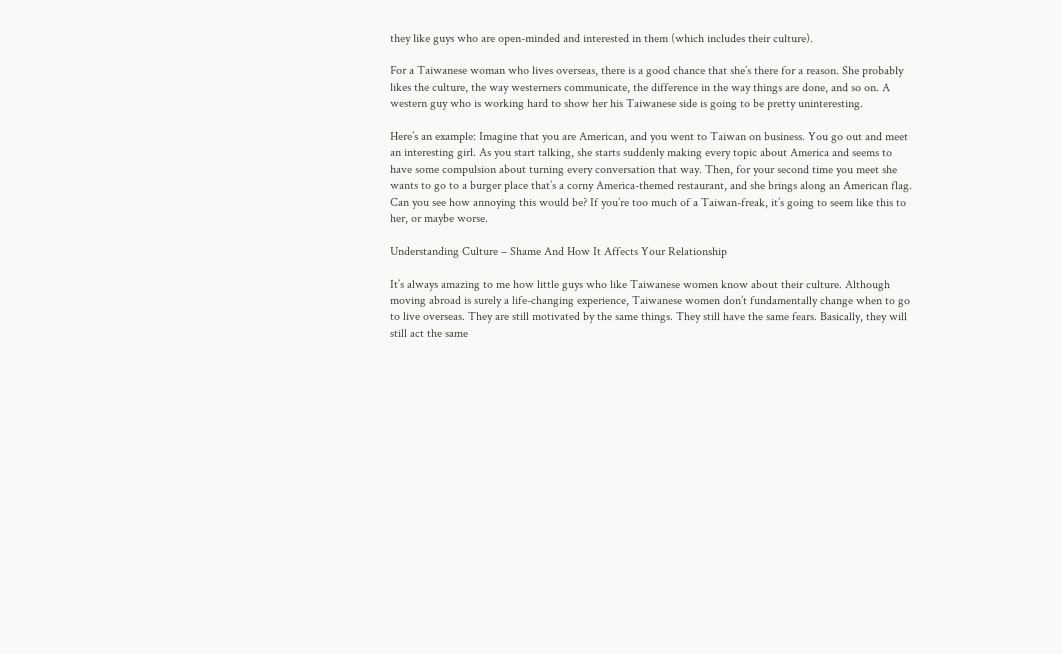they like guys who are open-minded and interested in them (which includes their culture).

For a Taiwanese woman who lives overseas, there is a good chance that she’s there for a reason. She probably likes the culture, the way westerners communicate, the difference in the way things are done, and so on. A western guy who is working hard to show her his Taiwanese side is going to be pretty uninteresting.

Here’s an example: Imagine that you are American, and you went to Taiwan on business. You go out and meet an interesting girl. As you start talking, she starts suddenly making every topic about America and seems to have some compulsion about turning every conversation that way. Then, for your second time you meet she wants to go to a burger place that’s a corny America-themed restaurant, and she brings along an American flag. Can you see how annoying this would be? If you’re too much of a Taiwan-freak, it’s going to seem like this to her, or maybe worse.

Understanding Culture – Shame And How It Affects Your Relationship

It’s always amazing to me how little guys who like Taiwanese women know about their culture. Although moving abroad is surely a life-changing experience, Taiwanese women don’t fundamentally change when to go to live overseas. They are still motivated by the same things. They still have the same fears. Basically, they will still act the same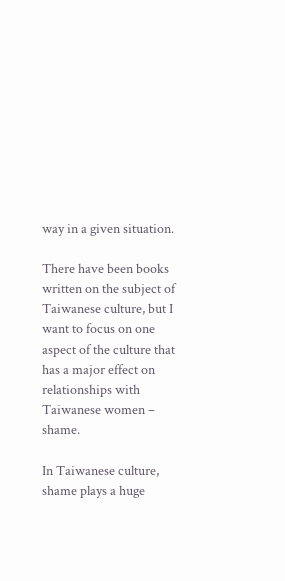way in a given situation.

There have been books written on the subject of Taiwanese culture, but I want to focus on one aspect of the culture that has a major effect on relationships with Taiwanese women – shame.

In Taiwanese culture, shame plays a huge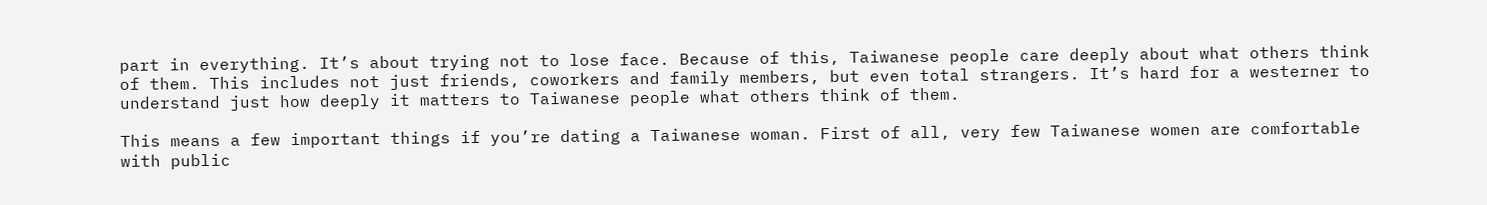part in everything. It’s about trying not to lose face. Because of this, Taiwanese people care deeply about what others think of them. This includes not just friends, coworkers and family members, but even total strangers. It’s hard for a westerner to understand just how deeply it matters to Taiwanese people what others think of them.

This means a few important things if you’re dating a Taiwanese woman. First of all, very few Taiwanese women are comfortable with public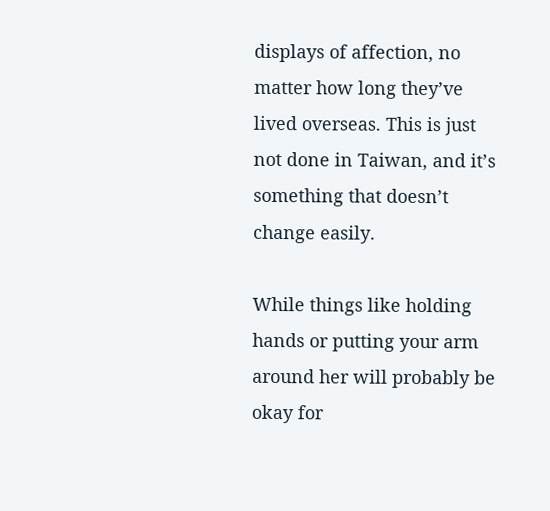displays of affection, no matter how long they’ve lived overseas. This is just not done in Taiwan, and it’s something that doesn’t change easily.

While things like holding hands or putting your arm around her will probably be okay for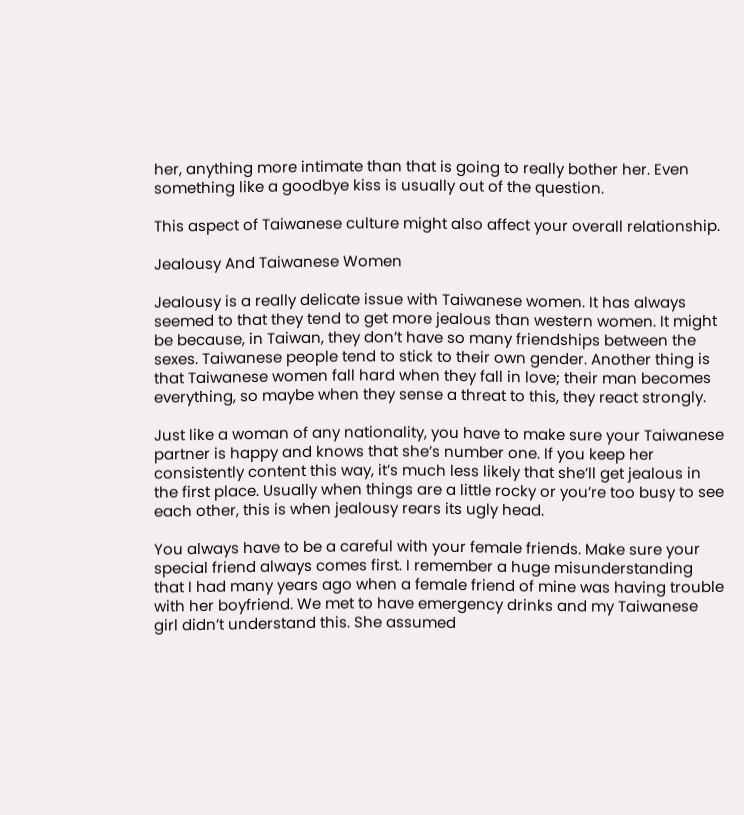her, anything more intimate than that is going to really bother her. Even something like a goodbye kiss is usually out of the question.

This aspect of Taiwanese culture might also affect your overall relationship.

Jealousy And Taiwanese Women

Jealousy is a really delicate issue with Taiwanese women. It has always seemed to that they tend to get more jealous than western women. It might be because, in Taiwan, they don’t have so many friendships between the sexes. Taiwanese people tend to stick to their own gender. Another thing is that Taiwanese women fall hard when they fall in love; their man becomes everything, so maybe when they sense a threat to this, they react strongly.

Just like a woman of any nationality, you have to make sure your Taiwanese partner is happy and knows that she’s number one. If you keep her consistently content this way, it’s much less likely that she’ll get jealous in the first place. Usually when things are a little rocky or you’re too busy to see each other, this is when jealousy rears its ugly head.

You always have to be a careful with your female friends. Make sure your special friend always comes first. I remember a huge misunderstanding that I had many years ago when a female friend of mine was having trouble with her boyfriend. We met to have emergency drinks and my Taiwanese girl didn’t understand this. She assumed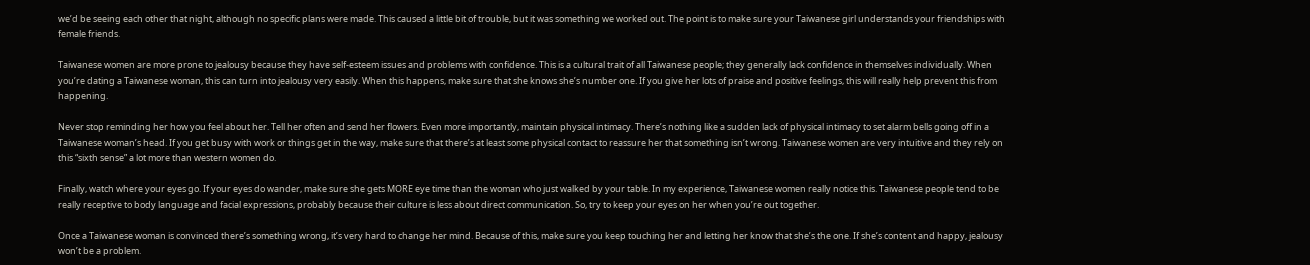we’d be seeing each other that night, although no specific plans were made. This caused a little bit of trouble, but it was something we worked out. The point is to make sure your Taiwanese girl understands your friendships with female friends.

Taiwanese women are more prone to jealousy because they have self-esteem issues and problems with confidence. This is a cultural trait of all Taiwanese people; they generally lack confidence in themselves individually. When you’re dating a Taiwanese woman, this can turn into jealousy very easily. When this happens, make sure that she knows she’s number one. If you give her lots of praise and positive feelings, this will really help prevent this from happening.

Never stop reminding her how you feel about her. Tell her often and send her flowers. Even more importantly, maintain physical intimacy. There’s nothing like a sudden lack of physical intimacy to set alarm bells going off in a Taiwanese woman’s head. If you get busy with work or things get in the way, make sure that there’s at least some physical contact to reassure her that something isn’t wrong. Taiwanese women are very intuitive and they rely on this “sixth sense” a lot more than western women do.

Finally, watch where your eyes go. If your eyes do wander, make sure she gets MORE eye time than the woman who just walked by your table. In my experience, Taiwanese women really notice this. Taiwanese people tend to be really receptive to body language and facial expressions, probably because their culture is less about direct communication. So, try to keep your eyes on her when you’re out together.

Once a Taiwanese woman is convinced there’s something wrong, it’s very hard to change her mind. Because of this, make sure you keep touching her and letting her know that she’s the one. If she’s content and happy, jealousy won’t be a problem.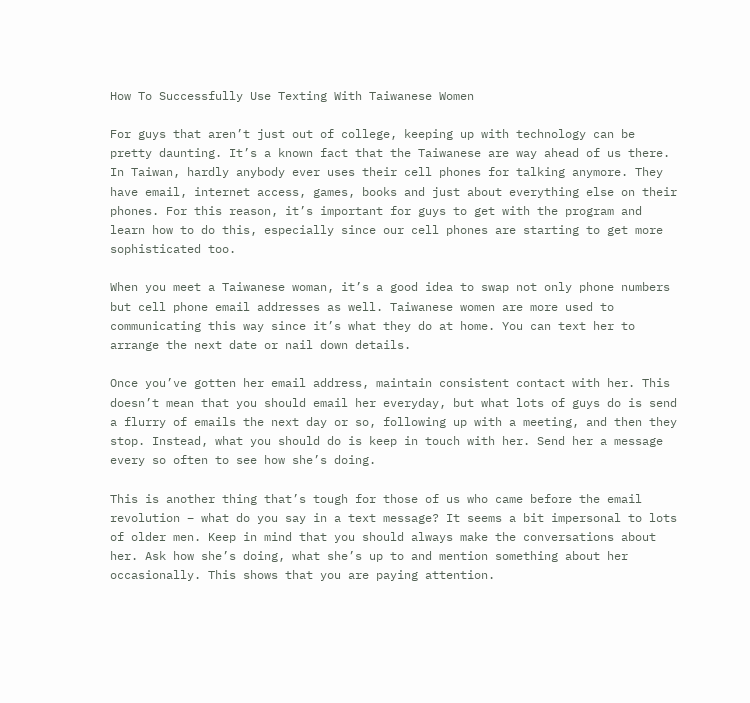How To Successfully Use Texting With Taiwanese Women

For guys that aren’t just out of college, keeping up with technology can be pretty daunting. It’s a known fact that the Taiwanese are way ahead of us there. In Taiwan, hardly anybody ever uses their cell phones for talking anymore. They have email, internet access, games, books and just about everything else on their phones. For this reason, it’s important for guys to get with the program and learn how to do this, especially since our cell phones are starting to get more sophisticated too.

When you meet a Taiwanese woman, it’s a good idea to swap not only phone numbers but cell phone email addresses as well. Taiwanese women are more used to communicating this way since it’s what they do at home. You can text her to arrange the next date or nail down details.

Once you’ve gotten her email address, maintain consistent contact with her. This doesn’t mean that you should email her everyday, but what lots of guys do is send a flurry of emails the next day or so, following up with a meeting, and then they stop. Instead, what you should do is keep in touch with her. Send her a message every so often to see how she’s doing.

This is another thing that’s tough for those of us who came before the email revolution – what do you say in a text message? It seems a bit impersonal to lots of older men. Keep in mind that you should always make the conversations about her. Ask how she’s doing, what she’s up to and mention something about her occasionally. This shows that you are paying attention.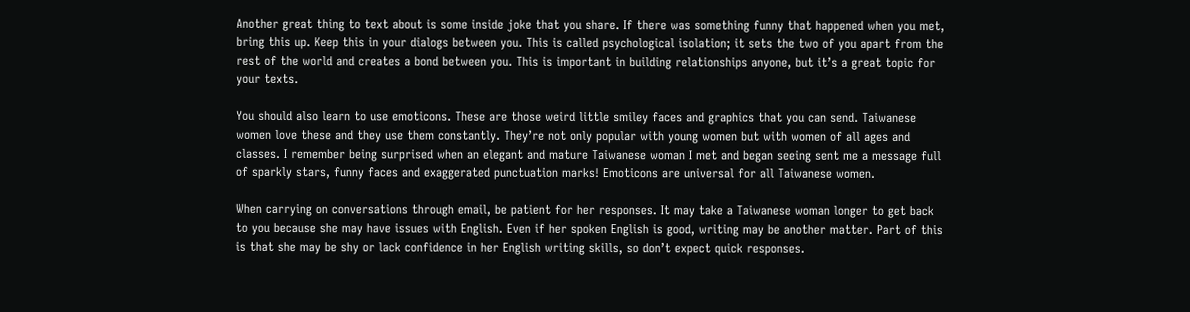Another great thing to text about is some inside joke that you share. If there was something funny that happened when you met, bring this up. Keep this in your dialogs between you. This is called psychological isolation; it sets the two of you apart from the rest of the world and creates a bond between you. This is important in building relationships anyone, but it’s a great topic for your texts.

You should also learn to use emoticons. These are those weird little smiley faces and graphics that you can send. Taiwanese women love these and they use them constantly. They’re not only popular with young women but with women of all ages and classes. I remember being surprised when an elegant and mature Taiwanese woman I met and began seeing sent me a message full of sparkly stars, funny faces and exaggerated punctuation marks! Emoticons are universal for all Taiwanese women.

When carrying on conversations through email, be patient for her responses. It may take a Taiwanese woman longer to get back to you because she may have issues with English. Even if her spoken English is good, writing may be another matter. Part of this is that she may be shy or lack confidence in her English writing skills, so don’t expect quick responses.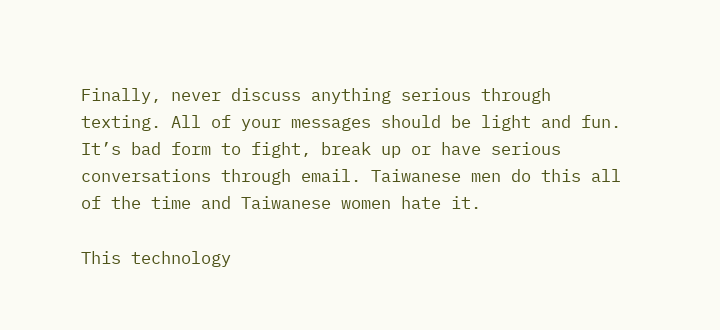Finally, never discuss anything serious through texting. All of your messages should be light and fun. It’s bad form to fight, break up or have serious conversations through email. Taiwanese men do this all of the time and Taiwanese women hate it.

This technology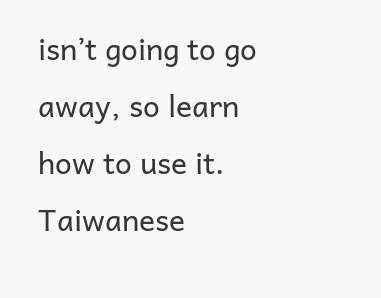isn’t going to go away, so learn how to use it. Taiwanese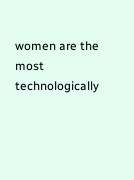women are the most technologically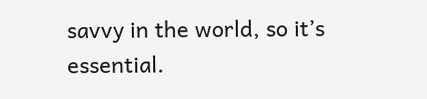savvy in the world, so it’s essential.